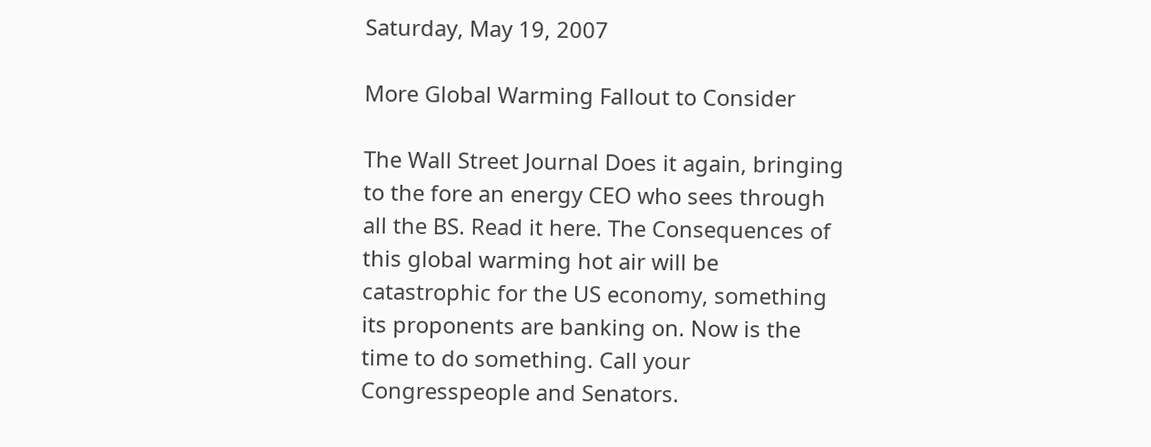Saturday, May 19, 2007

More Global Warming Fallout to Consider

The Wall Street Journal Does it again, bringing to the fore an energy CEO who sees through all the BS. Read it here. The Consequences of this global warming hot air will be catastrophic for the US economy, something its proponents are banking on. Now is the time to do something. Call your Congresspeople and Senators.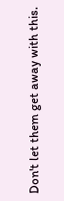Don't let them get away with this.